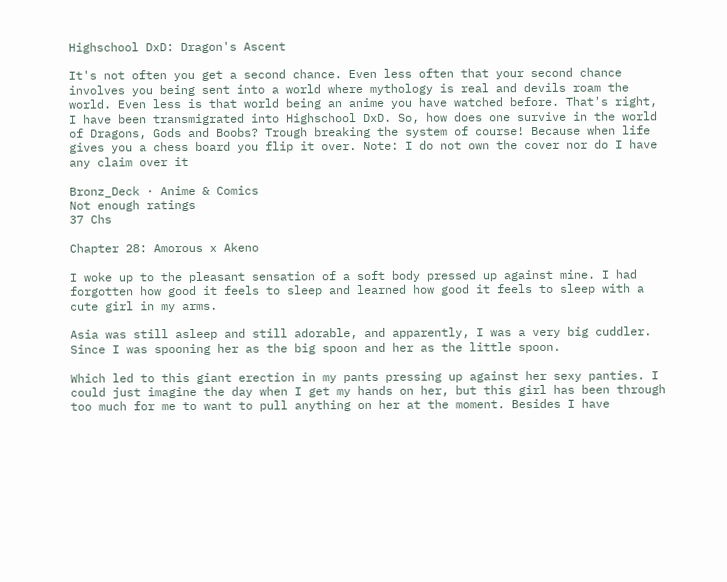Highschool DxD: Dragon's Ascent

It's not often you get a second chance. Even less often that your second chance involves you being sent into a world where mythology is real and devils roam the world. Even less is that world being an anime you have watched before. That's right, I have been transmigrated into Highschool DxD. So, how does one survive in the world of Dragons, Gods and Boobs? Trough breaking the system of course! Because when life gives you a chess board you flip it over. Note: I do not own the cover nor do I have any claim over it

Bronz_Deck · Anime & Comics
Not enough ratings
37 Chs

Chapter 28: Amorous x Akeno

I woke up to the pleasant sensation of a soft body pressed up against mine. I had forgotten how good it feels to sleep and learned how good it feels to sleep with a cute girl in my arms.

Asia was still asleep and still adorable, and apparently, I was a very big cuddler. Since I was spooning her as the big spoon and her as the little spoon.

Which led to this giant erection in my pants pressing up against her sexy panties. I could just imagine the day when I get my hands on her, but this girl has been through too much for me to want to pull anything on her at the moment. Besides I have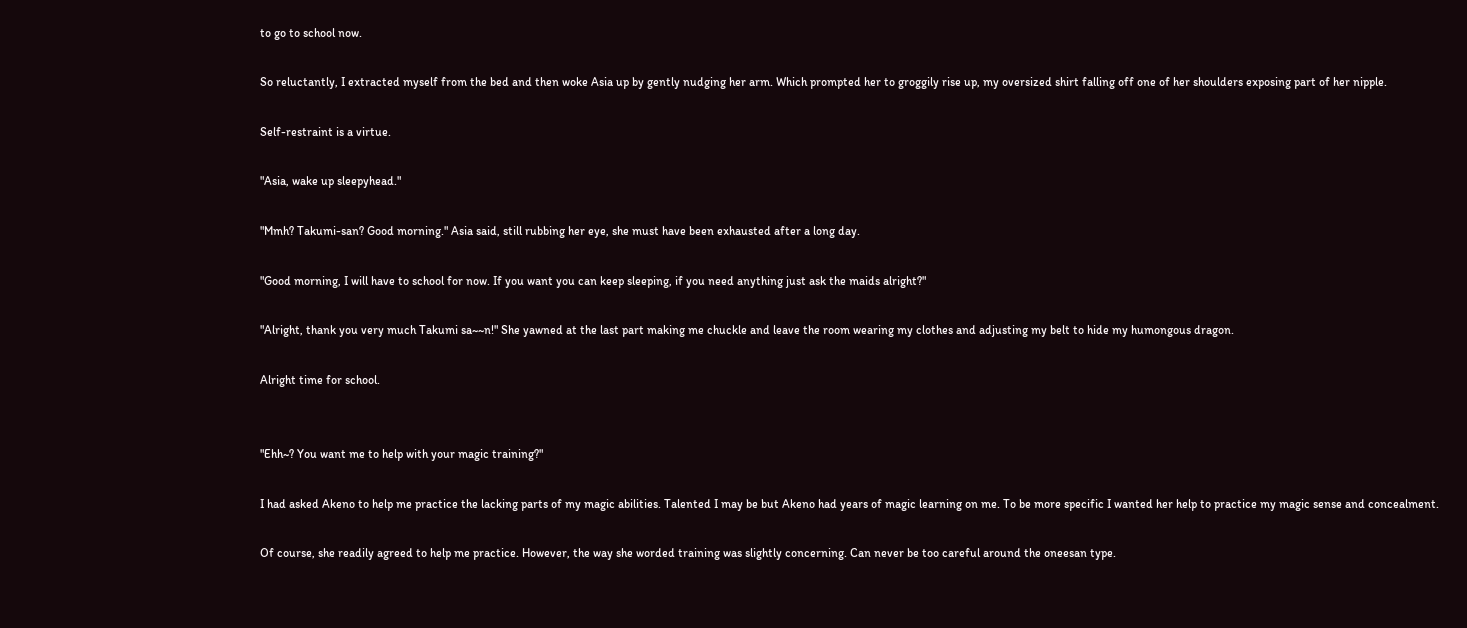to go to school now.

So reluctantly, I extracted myself from the bed and then woke Asia up by gently nudging her arm. Which prompted her to groggily rise up, my oversized shirt falling off one of her shoulders exposing part of her nipple.

Self-restraint is a virtue.

"Asia, wake up sleepyhead."

"Mmh? Takumi-san? Good morning." Asia said, still rubbing her eye, she must have been exhausted after a long day.

"Good morning, I will have to school for now. If you want you can keep sleeping, if you need anything just ask the maids alright?"

"Alright, thank you very much Takumi sa~~n!" She yawned at the last part making me chuckle and leave the room wearing my clothes and adjusting my belt to hide my humongous dragon.

Alright time for school.


"Ehh~? You want me to help with your magic training?"

I had asked Akeno to help me practice the lacking parts of my magic abilities. Talented I may be but Akeno had years of magic learning on me. To be more specific I wanted her help to practice my magic sense and concealment.

Of course, she readily agreed to help me practice. However, the way she worded training was slightly concerning. Can never be too careful around the oneesan type.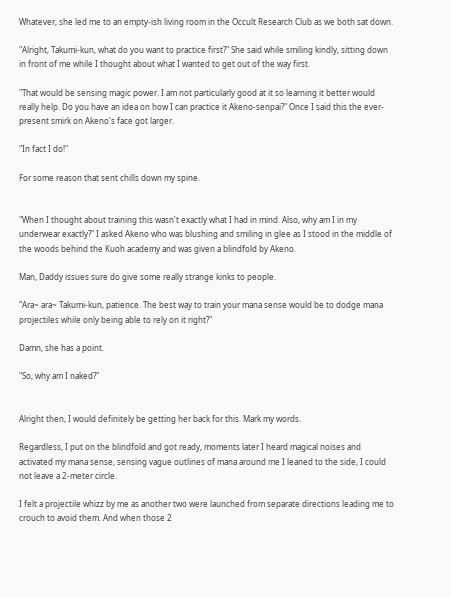Whatever, she led me to an empty-ish living room in the Occult Research Club as we both sat down.

"Alright, Takumi-kun, what do you want to practice first?" She said while smiling kindly, sitting down in front of me while I thought about what I wanted to get out of the way first.

"That would be sensing magic power. I am not particularly good at it so learning it better would really help. Do you have an idea on how I can practice it Akeno-senpai?" Once I said this the ever-present smirk on Akeno's face got larger.

"In fact I do!"

For some reason that sent chills down my spine.


"When I thought about training this wasn't exactly what I had in mind. Also, why am I in my underwear exactly?" I asked Akeno who was blushing and smiling in glee as I stood in the middle of the woods behind the Kuoh academy and was given a blindfold by Akeno.

Man, Daddy issues sure do give some really strange kinks to people.

"Ara~ ara~ Takumi-kun, patience. The best way to train your mana sense would be to dodge mana projectiles while only being able to rely on it right?"

Damn, she has a point.

"So, why am I naked?"


Alright then, I would definitely be getting her back for this. Mark my words.

Regardless, I put on the blindfold and got ready, moments later I heard magical noises and activated my mana sense, sensing vague outlines of mana around me I leaned to the side, I could not leave a 2-meter circle.

I felt a projectile whizz by me as another two were launched from separate directions leading me to crouch to avoid them. And when those 2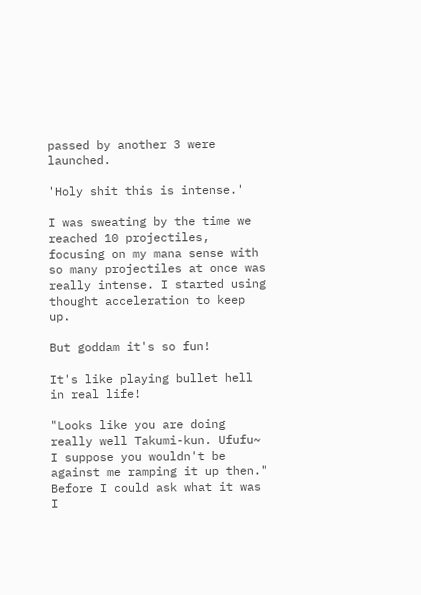passed by another 3 were launched.

'Holy shit this is intense.'

I was sweating by the time we reached 10 projectiles, focusing on my mana sense with so many projectiles at once was really intense. I started using thought acceleration to keep up.

But goddam it's so fun!

It's like playing bullet hell in real life!

"Looks like you are doing really well Takumi-kun. Ufufu~ I suppose you wouldn't be against me ramping it up then." Before I could ask what it was I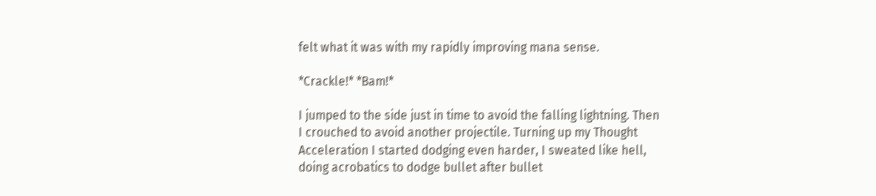felt what it was with my rapidly improving mana sense.

*Crackle!* *Bam!*

I jumped to the side just in time to avoid the falling lightning. Then I crouched to avoid another projectile. Turning up my Thought Acceleration I started dodging even harder, I sweated like hell, doing acrobatics to dodge bullet after bullet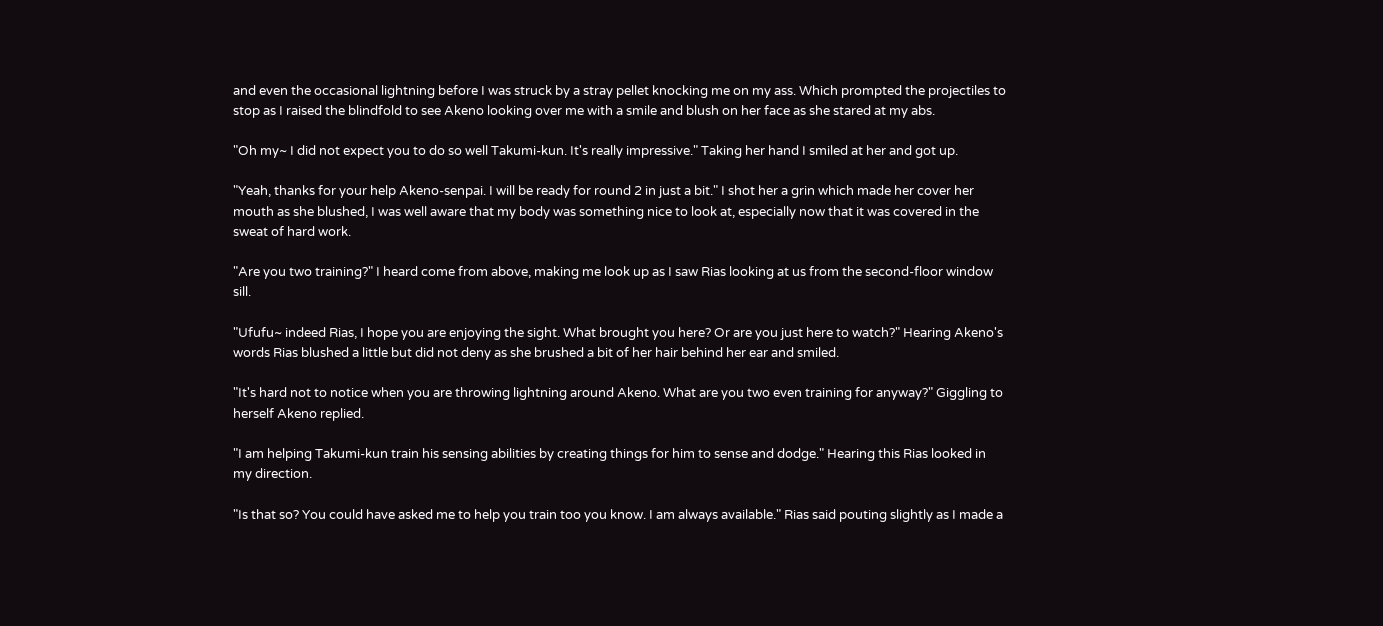and even the occasional lightning before I was struck by a stray pellet knocking me on my ass. Which prompted the projectiles to stop as I raised the blindfold to see Akeno looking over me with a smile and blush on her face as she stared at my abs.

"Oh my~ I did not expect you to do so well Takumi-kun. It's really impressive." Taking her hand I smiled at her and got up.

"Yeah, thanks for your help Akeno-senpai. I will be ready for round 2 in just a bit." I shot her a grin which made her cover her mouth as she blushed, I was well aware that my body was something nice to look at, especially now that it was covered in the sweat of hard work.

"Are you two training?" I heard come from above, making me look up as I saw Rias looking at us from the second-floor window sill.

"Ufufu~ indeed Rias, I hope you are enjoying the sight. What brought you here? Or are you just here to watch?" Hearing Akeno's words Rias blushed a little but did not deny as she brushed a bit of her hair behind her ear and smiled.

"It's hard not to notice when you are throwing lightning around Akeno. What are you two even training for anyway?" Giggling to herself Akeno replied.

"I am helping Takumi-kun train his sensing abilities by creating things for him to sense and dodge." Hearing this Rias looked in my direction.

"Is that so? You could have asked me to help you train too you know. I am always available." Rias said pouting slightly as I made a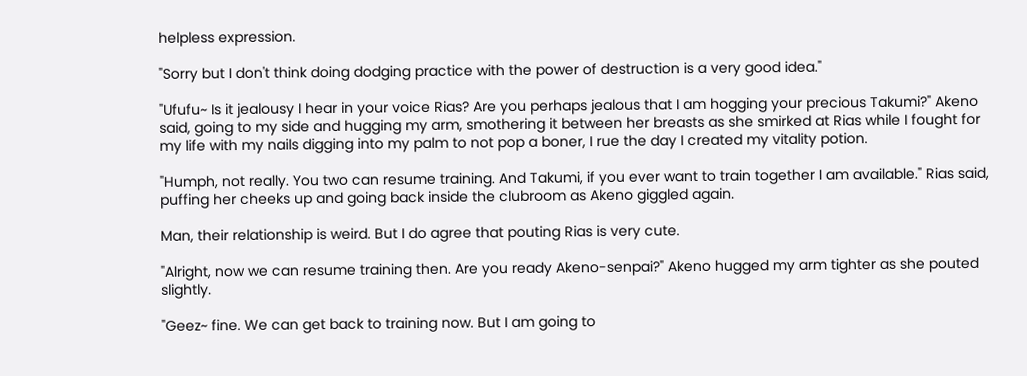helpless expression.

"Sorry but I don't think doing dodging practice with the power of destruction is a very good idea."

"Ufufu~ Is it jealousy I hear in your voice Rias? Are you perhaps jealous that I am hogging your precious Takumi?" Akeno said, going to my side and hugging my arm, smothering it between her breasts as she smirked at Rias while I fought for my life with my nails digging into my palm to not pop a boner, I rue the day I created my vitality potion.

"Humph, not really. You two can resume training. And Takumi, if you ever want to train together I am available." Rias said, puffing her cheeks up and going back inside the clubroom as Akeno giggled again.

Man, their relationship is weird. But I do agree that pouting Rias is very cute.

"Alright, now we can resume training then. Are you ready Akeno-senpai?" Akeno hugged my arm tighter as she pouted slightly.

"Geez~ fine. We can get back to training now. But I am going to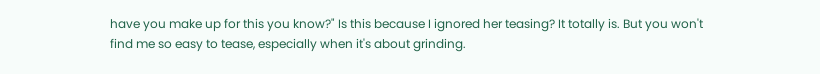have you make up for this you know?" Is this because I ignored her teasing? It totally is. But you won't find me so easy to tease, especially when it's about grinding.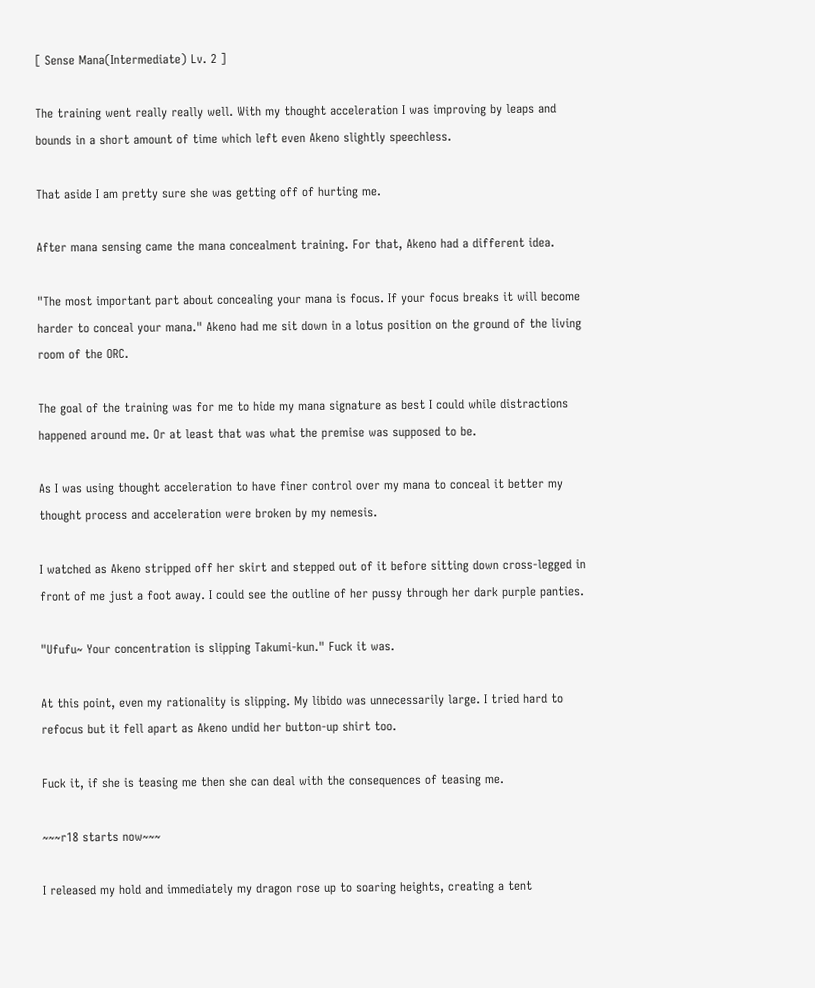[ Sense Mana(Intermediate) Lv. 2 ]

The training went really really well. With my thought acceleration I was improving by leaps and bounds in a short amount of time which left even Akeno slightly speechless.

That aside I am pretty sure she was getting off of hurting me.

After mana sensing came the mana concealment training. For that, Akeno had a different idea.

"The most important part about concealing your mana is focus. If your focus breaks it will become harder to conceal your mana." Akeno had me sit down in a lotus position on the ground of the living room of the ORC.

The goal of the training was for me to hide my mana signature as best I could while distractions happened around me. Or at least that was what the premise was supposed to be.

As I was using thought acceleration to have finer control over my mana to conceal it better my thought process and acceleration were broken by my nemesis.

I watched as Akeno stripped off her skirt and stepped out of it before sitting down cross-legged in front of me just a foot away. I could see the outline of her pussy through her dark purple panties.

"Ufufu~ Your concentration is slipping Takumi-kun." Fuck it was.

At this point, even my rationality is slipping. My libido was unnecessarily large. I tried hard to refocus but it fell apart as Akeno undid her button-up shirt too.

Fuck it, if she is teasing me then she can deal with the consequences of teasing me.

~~~r18 starts now~~~

I released my hold and immediately my dragon rose up to soaring heights, creating a tent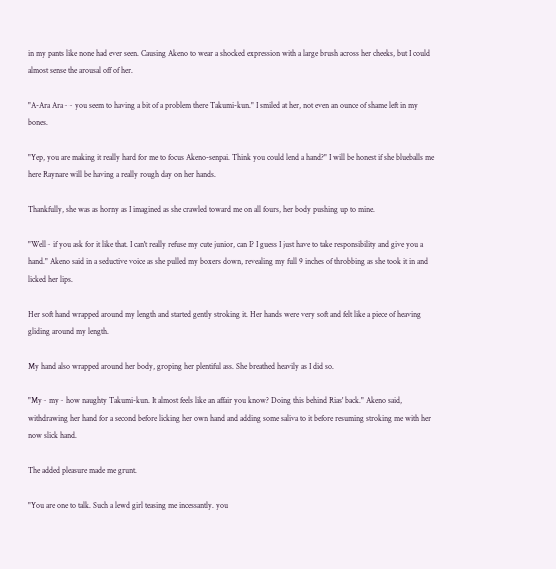in my pants like none had ever seen. Causing Akeno to wear a shocked expression with a large brush across her cheeks, but I could almost sense the arousal off of her.

"A-Ara Ara~~ you seem to having a bit of a problem there Takumi-kun." I smiled at her, not even an ounce of shame left in my bones.

"Yep, you are making it really hard for me to focus Akeno-senpai. Think you could lend a hand?" I will be honest if she blueballs me here Raynare will be having a really rough day on her hands.

Thankfully, she was as horny as I imagined as she crawled toward me on all fours, her body pushing up to mine.

"Well~ if you ask for it like that. I can't really refuse my cute junior, can I? I guess I just have to take responsibility and give you a hand." Akeno said in a seductive voice as she pulled my boxers down, revealing my full 9 inches of throbbing as she took it in and licked her lips.

Her soft hand wrapped around my length and started gently stroking it. Her hands were very soft and felt like a piece of heaving gliding around my length.

My hand also wrapped around her body, groping her plentiful ass. She breathed heavily as I did so.

"My~ my~ how naughty Takumi-kun. It almost feels like an affair you know? Doing this behind Rias' back." Akeno said, withdrawing her hand for a second before licking her own hand and adding some saliva to it before resuming stroking me with her now slick hand.

The added pleasure made me grunt.

"You are one to talk. Such a lewd girl teasing me incessantly. you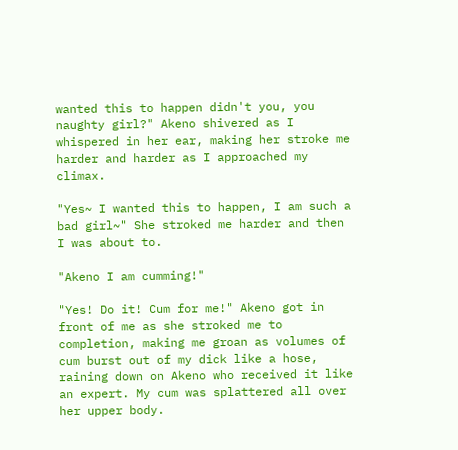wanted this to happen didn't you, you naughty girl?" Akeno shivered as I whispered in her ear, making her stroke me harder and harder as I approached my climax.

"Yes~ I wanted this to happen, I am such a bad girl~" She stroked me harder and then I was about to.

"Akeno I am cumming!"

"Yes! Do it! Cum for me!" Akeno got in front of me as she stroked me to completion, making me groan as volumes of cum burst out of my dick like a hose, raining down on Akeno who received it like an expert. My cum was splattered all over her upper body.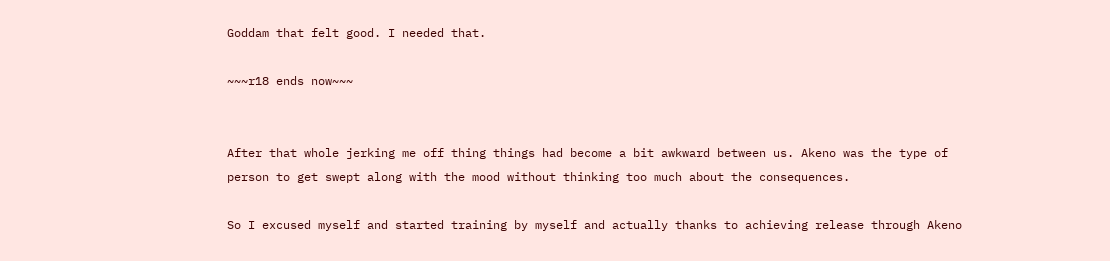Goddam that felt good. I needed that.

~~~r18 ends now~~~


After that whole jerking me off thing things had become a bit awkward between us. Akeno was the type of person to get swept along with the mood without thinking too much about the consequences.

So I excused myself and started training by myself and actually thanks to achieving release through Akeno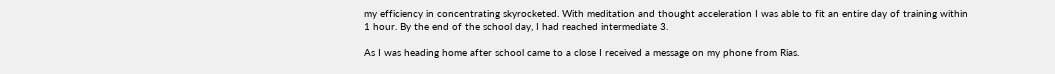my efficiency in concentrating skyrocketed. With meditation and thought acceleration I was able to fit an entire day of training within 1 hour. By the end of the school day, I had reached intermediate 3.

As I was heading home after school came to a close I received a message on my phone from Rias.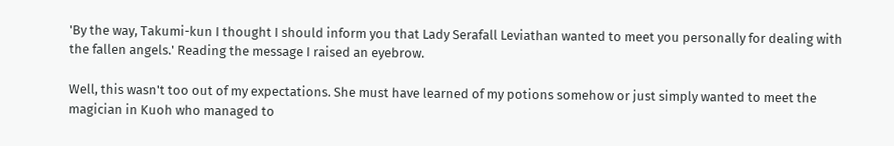'By the way, Takumi-kun I thought I should inform you that Lady Serafall Leviathan wanted to meet you personally for dealing with the fallen angels.' Reading the message I raised an eyebrow.

Well, this wasn't too out of my expectations. She must have learned of my potions somehow or just simply wanted to meet the magician in Kuoh who managed to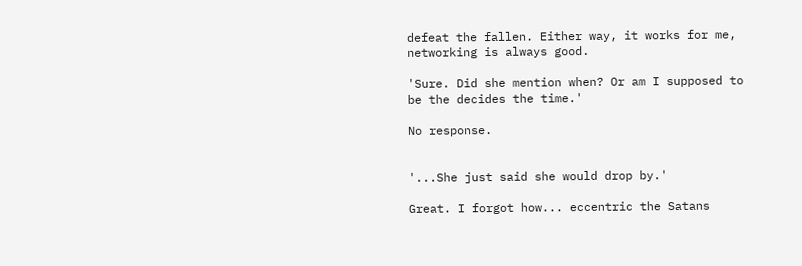defeat the fallen. Either way, it works for me, networking is always good.

'Sure. Did she mention when? Or am I supposed to be the decides the time.'

No response.


'...She just said she would drop by.'

Great. I forgot how... eccentric the Satans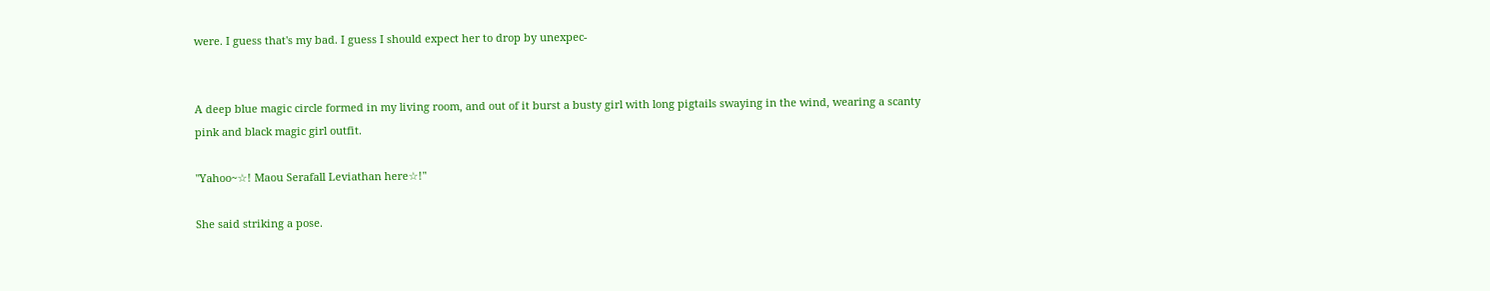were. I guess that's my bad. I guess I should expect her to drop by unexpec-


A deep blue magic circle formed in my living room, and out of it burst a busty girl with long pigtails swaying in the wind, wearing a scanty pink and black magic girl outfit.

"Yahoo~☆! Maou Serafall Leviathan here☆!"

She said striking a pose.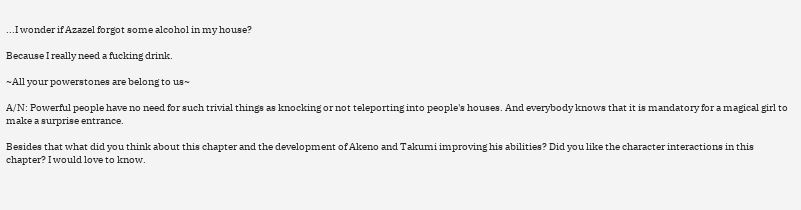...I wonder if Azazel forgot some alcohol in my house?

Because I really need a fucking drink.

~All your powerstones are belong to us~

A/N: Powerful people have no need for such trivial things as knocking or not teleporting into people's houses. And everybody knows that it is mandatory for a magical girl to make a surprise entrance.

Besides that what did you think about this chapter and the development of Akeno and Takumi improving his abilities? Did you like the character interactions in this chapter? I would love to know.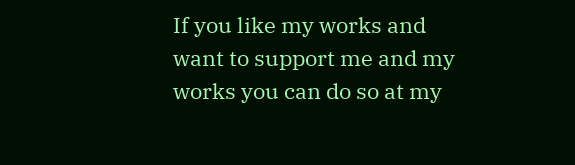If you like my works and want to support me and my works you can do so at my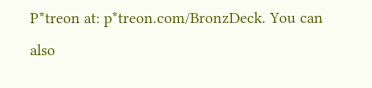P*treon at: p*treon.com/BronzDeck. You can also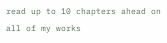read up to 10 chapters ahead on all of my works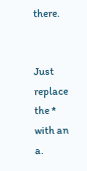there.


Just replace the * with an a.